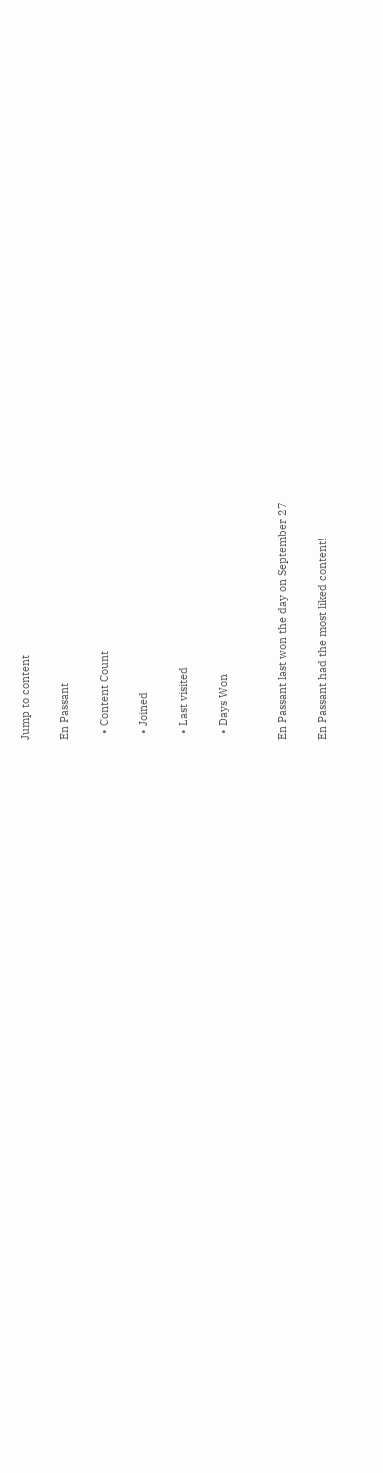Jump to content

En Passant

  • Content Count

  • Joined

  • Last visited

  • Days Won


En Passant last won the day on September 27

En Passant had the most liked content!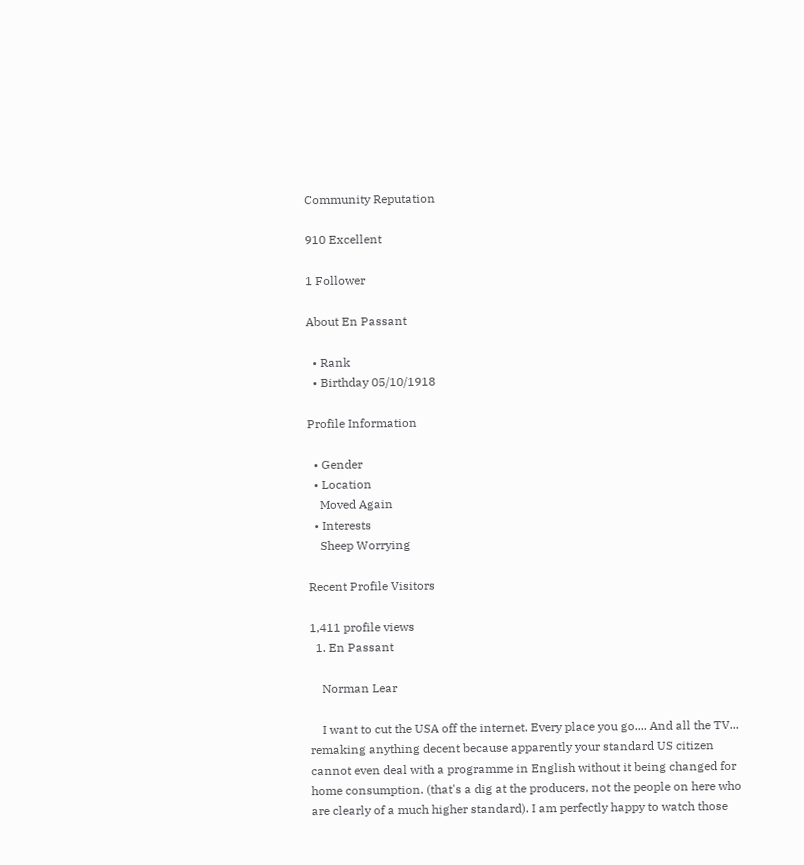Community Reputation

910 Excellent

1 Follower

About En Passant

  • Rank
  • Birthday 05/10/1918

Profile Information

  • Gender
  • Location
    Moved Again
  • Interests
    Sheep Worrying

Recent Profile Visitors

1,411 profile views
  1. En Passant

    Norman Lear

    I want to cut the USA off the internet. Every place you go.... And all the TV... remaking anything decent because apparently your standard US citizen cannot even deal with a programme in English without it being changed for home consumption. (that's a dig at the producers, not the people on here who are clearly of a much higher standard). I am perfectly happy to watch those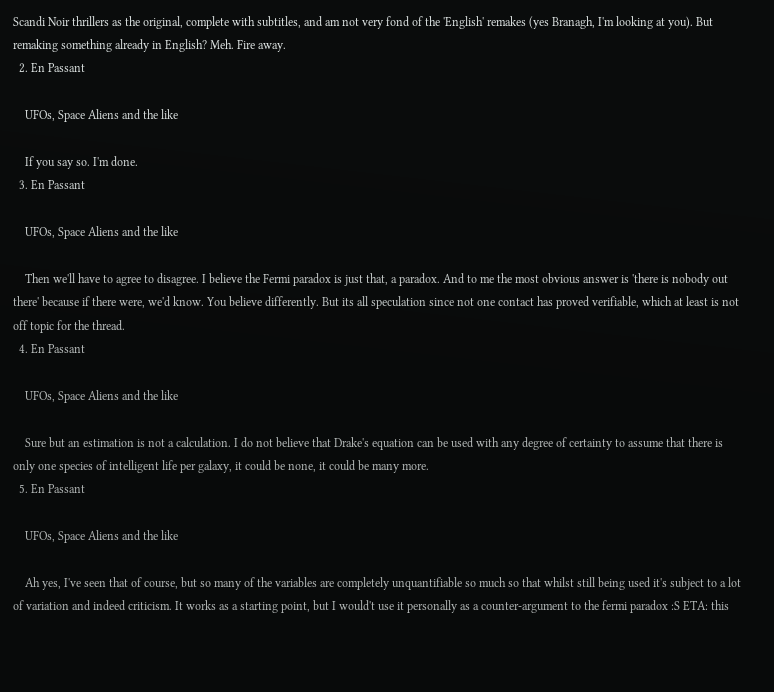Scandi Noir thrillers as the original, complete with subtitles, and am not very fond of the 'English' remakes (yes Branagh, I'm looking at you). But remaking something already in English? Meh. Fire away.
  2. En Passant

    UFOs, Space Aliens and the like

    If you say so. I'm done.
  3. En Passant

    UFOs, Space Aliens and the like

    Then we'll have to agree to disagree. I believe the Fermi paradox is just that, a paradox. And to me the most obvious answer is 'there is nobody out there' because if there were, we'd know. You believe differently. But its all speculation since not one contact has proved verifiable, which at least is not off topic for the thread.
  4. En Passant

    UFOs, Space Aliens and the like

    Sure but an estimation is not a calculation. I do not believe that Drake's equation can be used with any degree of certainty to assume that there is only one species of intelligent life per galaxy, it could be none, it could be many more.
  5. En Passant

    UFOs, Space Aliens and the like

    Ah yes, I've seen that of course, but so many of the variables are completely unquantifiable so much so that whilst still being used it's subject to a lot of variation and indeed criticism. It works as a starting point, but I would't use it personally as a counter-argument to the fermi paradox :S ETA: this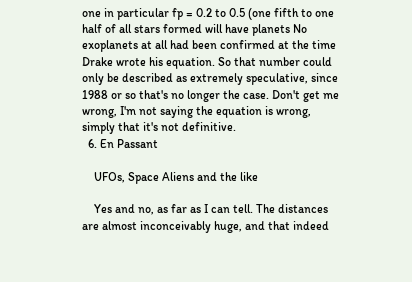one in particular fp = 0.2 to 0.5 (one fifth to one half of all stars formed will have planets No exoplanets at all had been confirmed at the time Drake wrote his equation. So that number could only be described as extremely speculative, since 1988 or so that's no longer the case. Don't get me wrong, I'm not saying the equation is wrong, simply that it's not definitive.
  6. En Passant

    UFOs, Space Aliens and the like

    Yes and no, as far as I can tell. The distances are almost inconceivably huge, and that indeed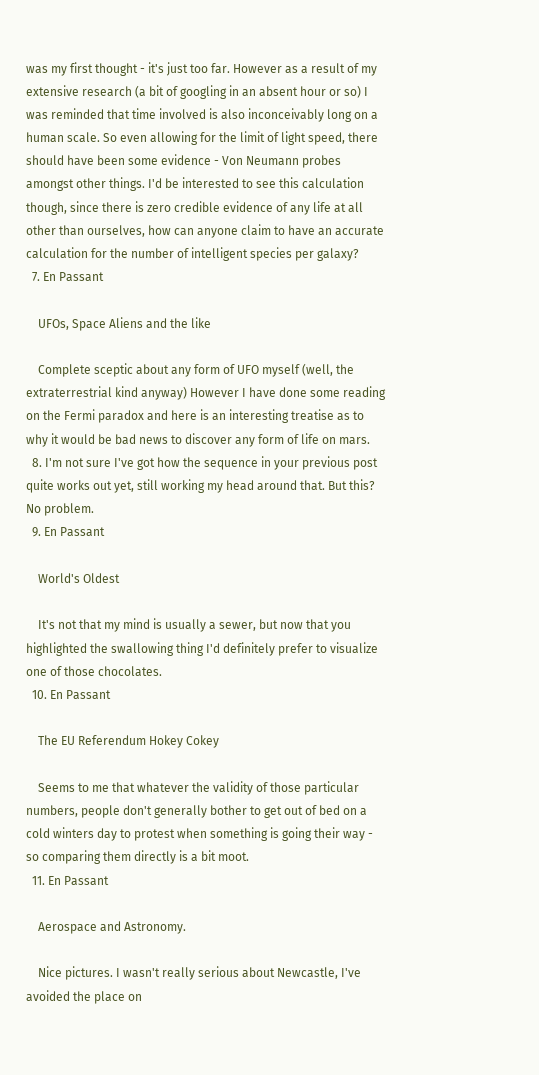was my first thought - it's just too far. However as a result of my extensive research (a bit of googling in an absent hour or so) I was reminded that time involved is also inconceivably long on a human scale. So even allowing for the limit of light speed, there should have been some evidence - Von Neumann probes amongst other things. I'd be interested to see this calculation though, since there is zero credible evidence of any life at all other than ourselves, how can anyone claim to have an accurate calculation for the number of intelligent species per galaxy?
  7. En Passant

    UFOs, Space Aliens and the like

    Complete sceptic about any form of UFO myself (well, the extraterrestrial kind anyway) However I have done some reading on the Fermi paradox and here is an interesting treatise as to why it would be bad news to discover any form of life on mars.
  8. I'm not sure I've got how the sequence in your previous post quite works out yet, still working my head around that. But this? No problem.
  9. En Passant

    World's Oldest

    It's not that my mind is usually a sewer, but now that you highlighted the swallowing thing I'd definitely prefer to visualize one of those chocolates.
  10. En Passant

    The EU Referendum Hokey Cokey

    Seems to me that whatever the validity of those particular numbers, people don't generally bother to get out of bed on a cold winters day to protest when something is going their way - so comparing them directly is a bit moot.
  11. En Passant

    Aerospace and Astronomy.

    Nice pictures. I wasn't really serious about Newcastle, I've avoided the place on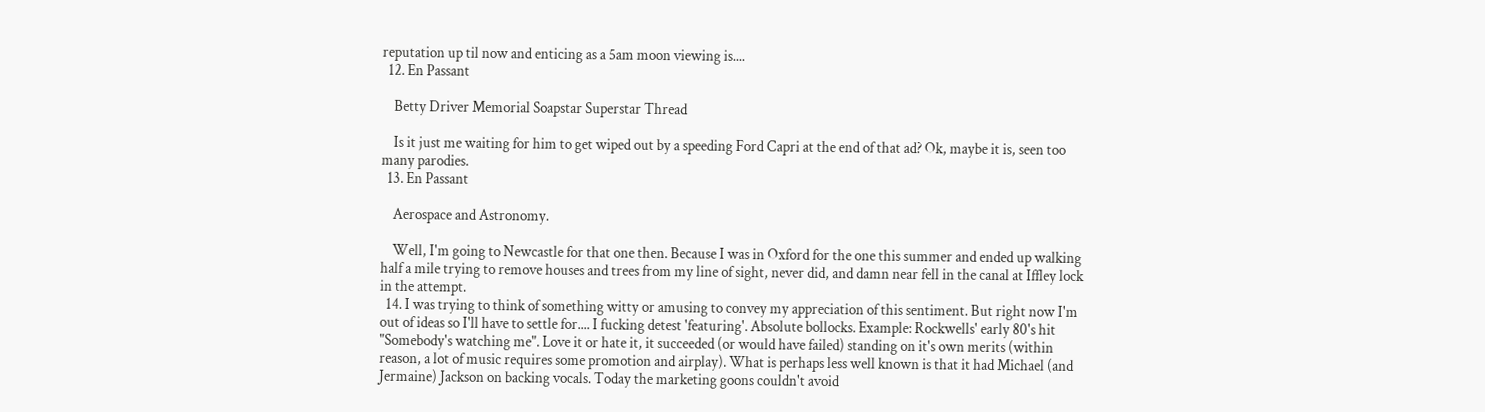reputation up til now and enticing as a 5am moon viewing is....
  12. En Passant

    Betty Driver Memorial Soapstar Superstar Thread

    Is it just me waiting for him to get wiped out by a speeding Ford Capri at the end of that ad? Ok, maybe it is, seen too many parodies.
  13. En Passant

    Aerospace and Astronomy.

    Well, I'm going to Newcastle for that one then. Because I was in Oxford for the one this summer and ended up walking half a mile trying to remove houses and trees from my line of sight, never did, and damn near fell in the canal at Iffley lock in the attempt.
  14. I was trying to think of something witty or amusing to convey my appreciation of this sentiment. But right now I'm out of ideas so I'll have to settle for.... I fucking detest 'featuring'. Absolute bollocks. Example: Rockwells' early 80's hit "Somebody's watching me". Love it or hate it, it succeeded (or would have failed) standing on it's own merits (within reason, a lot of music requires some promotion and airplay). What is perhaps less well known is that it had Michael (and Jermaine) Jackson on backing vocals. Today the marketing goons couldn't avoid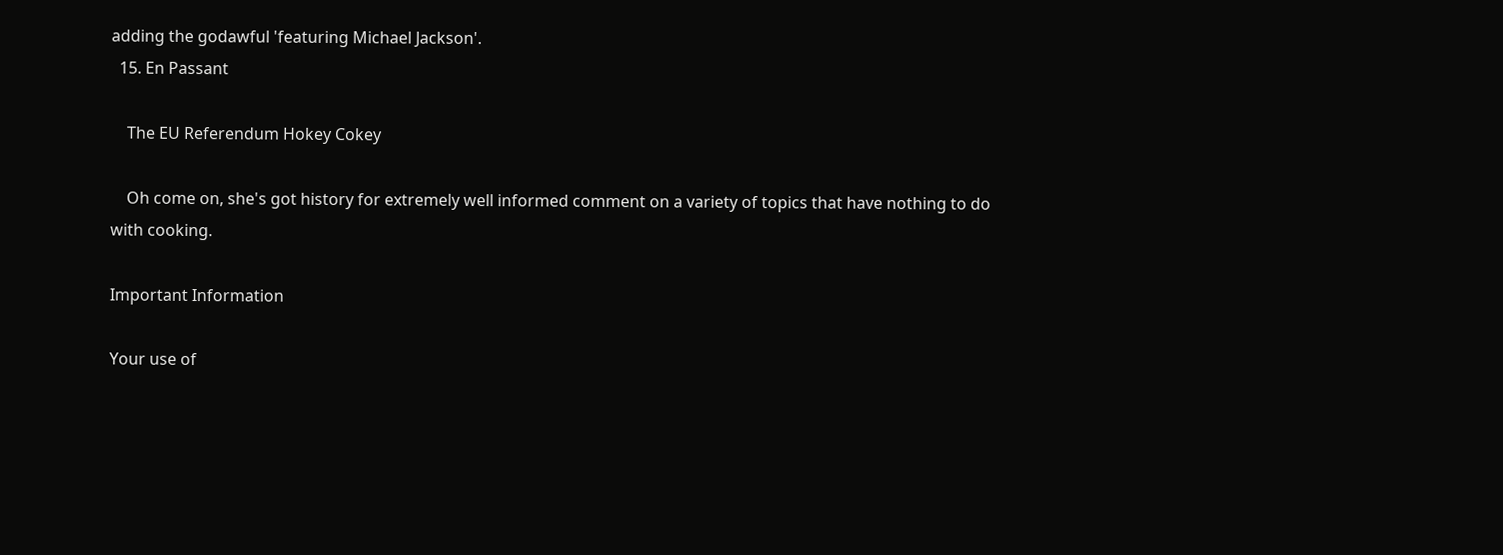adding the godawful 'featuring Michael Jackson'.
  15. En Passant

    The EU Referendum Hokey Cokey

    Oh come on, she's got history for extremely well informed comment on a variety of topics that have nothing to do with cooking.

Important Information

Your use of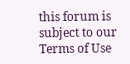this forum is subject to our Terms of Use